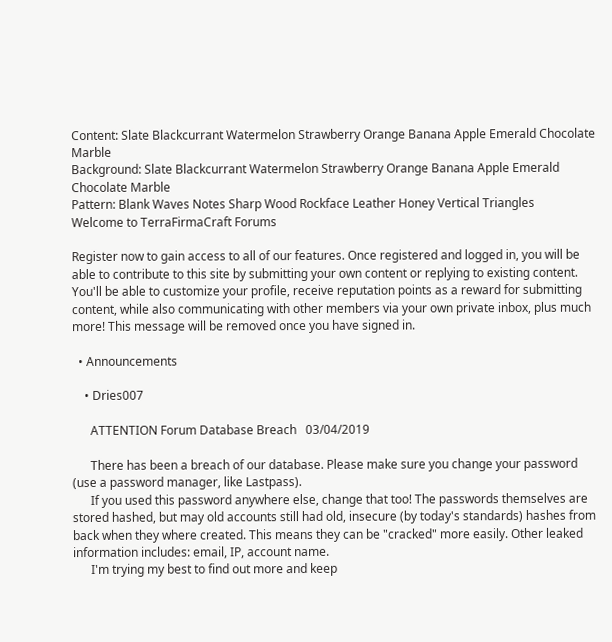Content: Slate Blackcurrant Watermelon Strawberry Orange Banana Apple Emerald Chocolate Marble
Background: Slate Blackcurrant Watermelon Strawberry Orange Banana Apple Emerald Chocolate Marble
Pattern: Blank Waves Notes Sharp Wood Rockface Leather Honey Vertical Triangles
Welcome to TerraFirmaCraft Forums

Register now to gain access to all of our features. Once registered and logged in, you will be able to contribute to this site by submitting your own content or replying to existing content. You'll be able to customize your profile, receive reputation points as a reward for submitting content, while also communicating with other members via your own private inbox, plus much more! This message will be removed once you have signed in.

  • Announcements

    • Dries007

      ATTENTION Forum Database Breach   03/04/2019

      There has been a breach of our database. Please make sure you change your password (use a password manager, like Lastpass).
      If you used this password anywhere else, change that too! The passwords themselves are stored hashed, but may old accounts still had old, insecure (by today's standards) hashes from back when they where created. This means they can be "cracked" more easily. Other leaked information includes: email, IP, account name.
      I'm trying my best to find out more and keep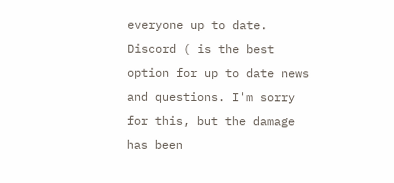everyone up to date. Discord ( is the best option for up to date news and questions. I'm sorry for this, but the damage has been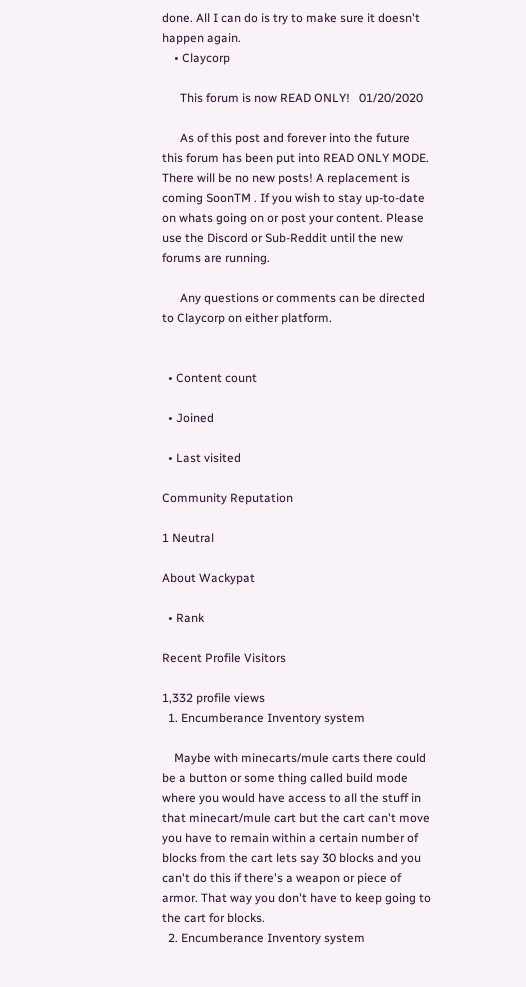done. All I can do is try to make sure it doesn't happen again.
    • Claycorp

      This forum is now READ ONLY!   01/20/2020

      As of this post and forever into the future this forum has been put into READ ONLY MODE. There will be no new posts! A replacement is coming SoonTM . If you wish to stay up-to-date on whats going on or post your content. Please use the Discord or Sub-Reddit until the new forums are running.

      Any questions or comments can be directed to Claycorp on either platform.


  • Content count

  • Joined

  • Last visited

Community Reputation

1 Neutral

About Wackypat

  • Rank

Recent Profile Visitors

1,332 profile views
  1. Encumberance Inventory system

    Maybe with minecarts/mule carts there could be a button or some thing called build mode where you would have access to all the stuff in that minecart/mule cart but the cart can't move you have to remain within a certain number of blocks from the cart lets say 30 blocks and you can't do this if there's a weapon or piece of armor. That way you don't have to keep going to the cart for blocks.
  2. Encumberance Inventory system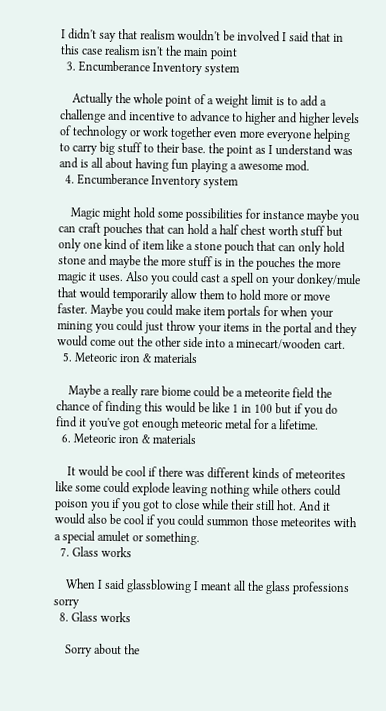I didn't say that realism wouldn't be involved I said that in this case realism isn't the main point
  3. Encumberance Inventory system

    Actually the whole point of a weight limit is to add a challenge and incentive to advance to higher and higher levels of technology or work together even more everyone helping to carry big stuff to their base. the point as I understand was and is all about having fun playing a awesome mod.
  4. Encumberance Inventory system

    Magic might hold some possibilities for instance maybe you can craft pouches that can hold a half chest worth stuff but only one kind of item like a stone pouch that can only hold stone and maybe the more stuff is in the pouches the more magic it uses. Also you could cast a spell on your donkey/mule that would temporarily allow them to hold more or move faster. Maybe you could make item portals for when your mining you could just throw your items in the portal and they would come out the other side into a minecart/wooden cart.
  5. Meteoric iron & materials

    Maybe a really rare biome could be a meteorite field the chance of finding this would be like 1 in 100 but if you do find it you've got enough meteoric metal for a lifetime.
  6. Meteoric iron & materials

    It would be cool if there was different kinds of meteorites like some could explode leaving nothing while others could poison you if you got to close while their still hot. And it would also be cool if you could summon those meteorites with a special amulet or something.
  7. Glass works

    When I said glassblowing I meant all the glass professions sorry
  8. Glass works

    Sorry about the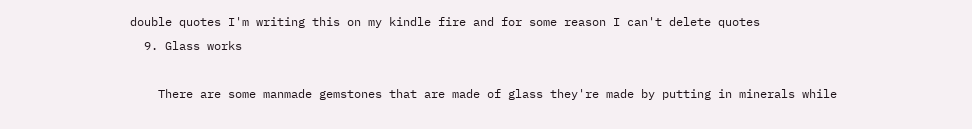double quotes I'm writing this on my kindle fire and for some reason I can't delete quotes
  9. Glass works

    There are some manmade gemstones that are made of glass they're made by putting in minerals while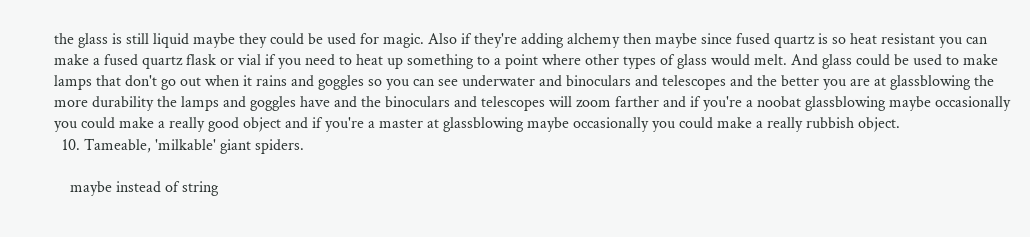the glass is still liquid maybe they could be used for magic. Also if they're adding alchemy then maybe since fused quartz is so heat resistant you can make a fused quartz flask or vial if you need to heat up something to a point where other types of glass would melt. And glass could be used to make lamps that don't go out when it rains and goggles so you can see underwater and binoculars and telescopes and the better you are at glassblowing the more durability the lamps and goggles have and the binoculars and telescopes will zoom farther and if you're a noobat glassblowing maybe occasionally you could make a really good object and if you're a master at glassblowing maybe occasionally you could make a really rubbish object.
  10. Tameable, 'milkable' giant spiders.

    maybe instead of string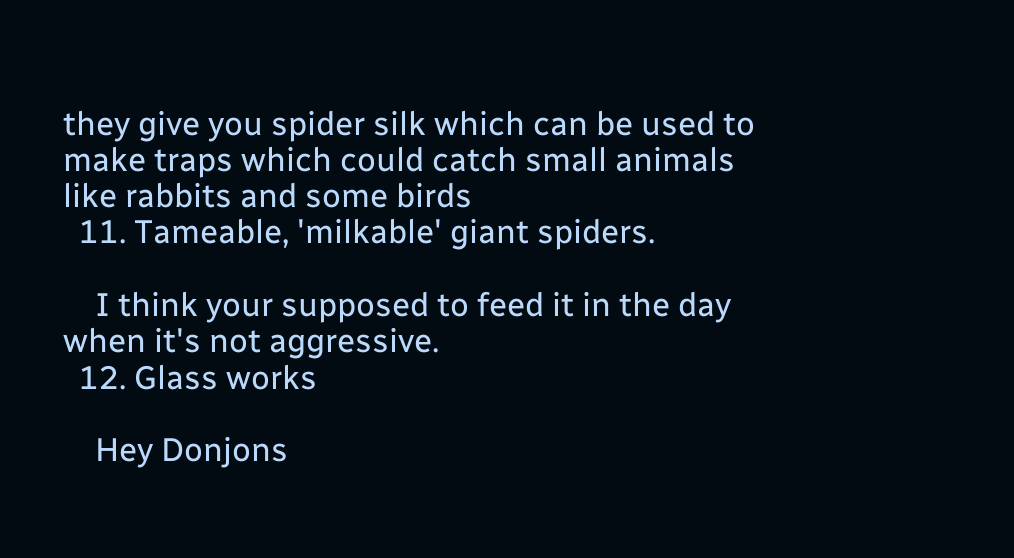they give you spider silk which can be used to make traps which could catch small animals like rabbits and some birds
  11. Tameable, 'milkable' giant spiders.

    I think your supposed to feed it in the day when it's not aggressive.
  12. Glass works

    Hey Donjons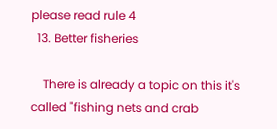please read rule 4
  13. Better fisheries

    There is already a topic on this it's called "fishing nets and crab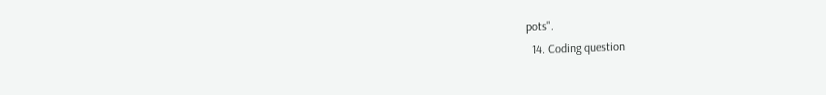pots".
  14. Coding question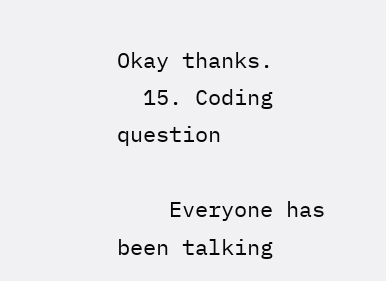Okay thanks.
  15. Coding question

    Everyone has been talking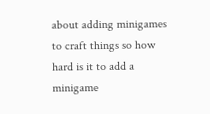about adding minigames to craft things so how hard is it to add a minigame